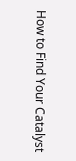How to Find Your Catalyst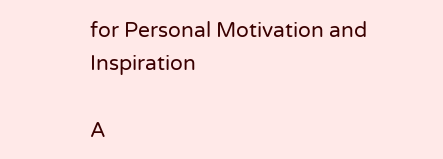for Personal Motivation and Inspiration

A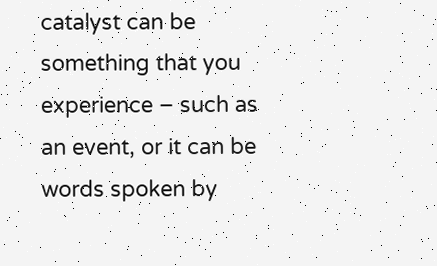catalyst can be something that you experience – such as an event, or it can be words spoken by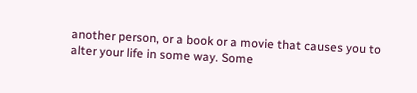another person, or a book or a movie that causes you to alter your life in some way. Some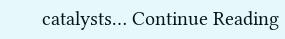catalysts… Continue Reading